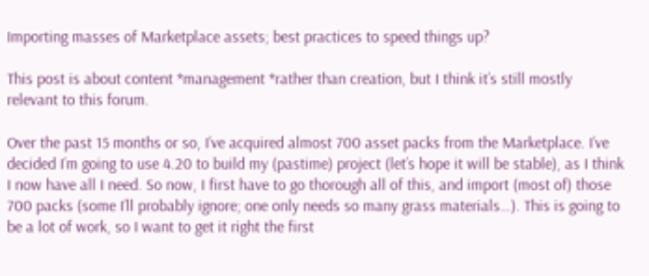Importing masses of Marketplace assets; best practices to speed things up?

This post is about content *management *rather than creation, but I think it’s still mostly relevant to this forum.

Over the past 15 months or so, I’ve acquired almost 700 asset packs from the Marketplace. I’ve decided I’m going to use 4.20 to build my (pastime) project (let’s hope it will be stable), as I think I now have all I need. So now, I first have to go thorough all of this, and import (most of) those 700 packs (some I’ll probably ignore; one only needs so many grass materials…). This is going to be a lot of work, so I want to get it right the first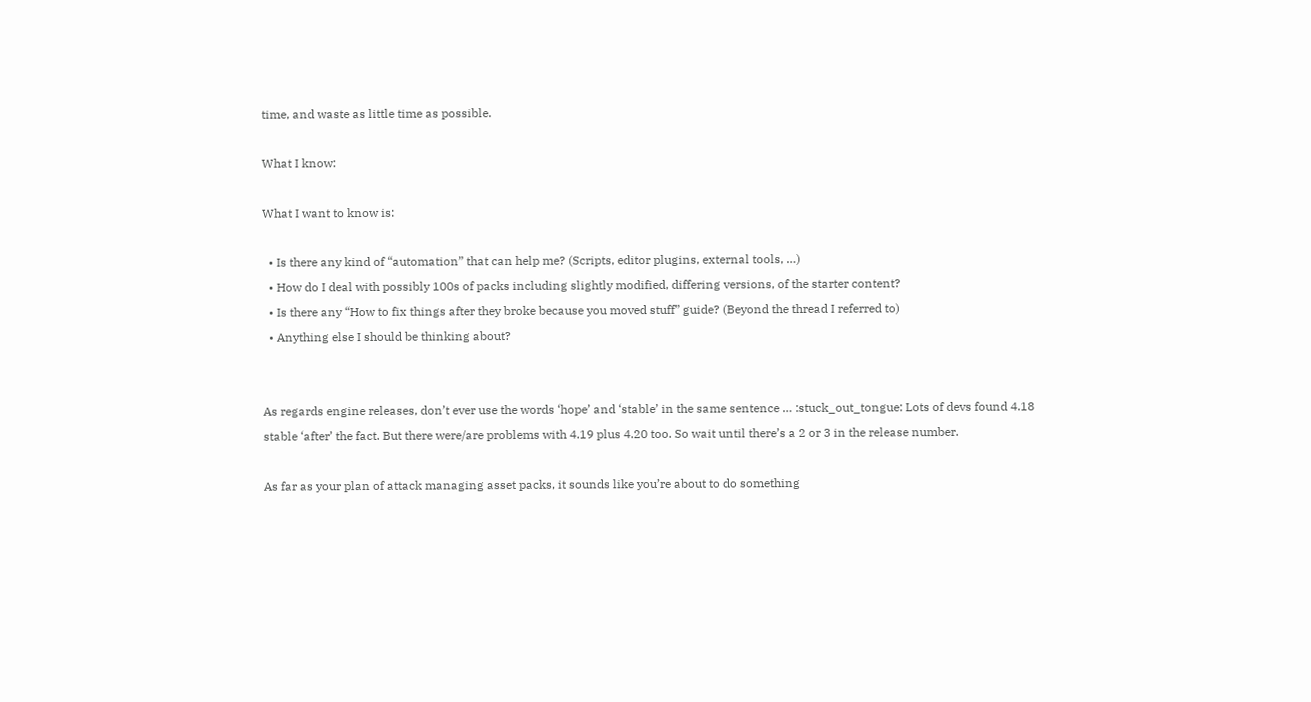time, and waste as little time as possible.

What I know:

What I want to know is:

  • Is there any kind of “automation” that can help me? (Scripts, editor plugins, external tools, …)
  • How do I deal with possibly 100s of packs including slightly modified, differing versions, of the starter content?
  • Is there any “How to fix things after they broke because you moved stuff” guide? (Beyond the thread I referred to)
  • Anything else I should be thinking about?


As regards engine releases, don’t ever use the words ‘hope’ and ‘stable’ in the same sentence … :stuck_out_tongue: Lots of devs found 4.18 stable ‘after’ the fact. But there were/are problems with 4.19 plus 4.20 too. So wait until there’s a 2 or 3 in the release number.

As far as your plan of attack managing asset packs, it sounds like you’re about to do something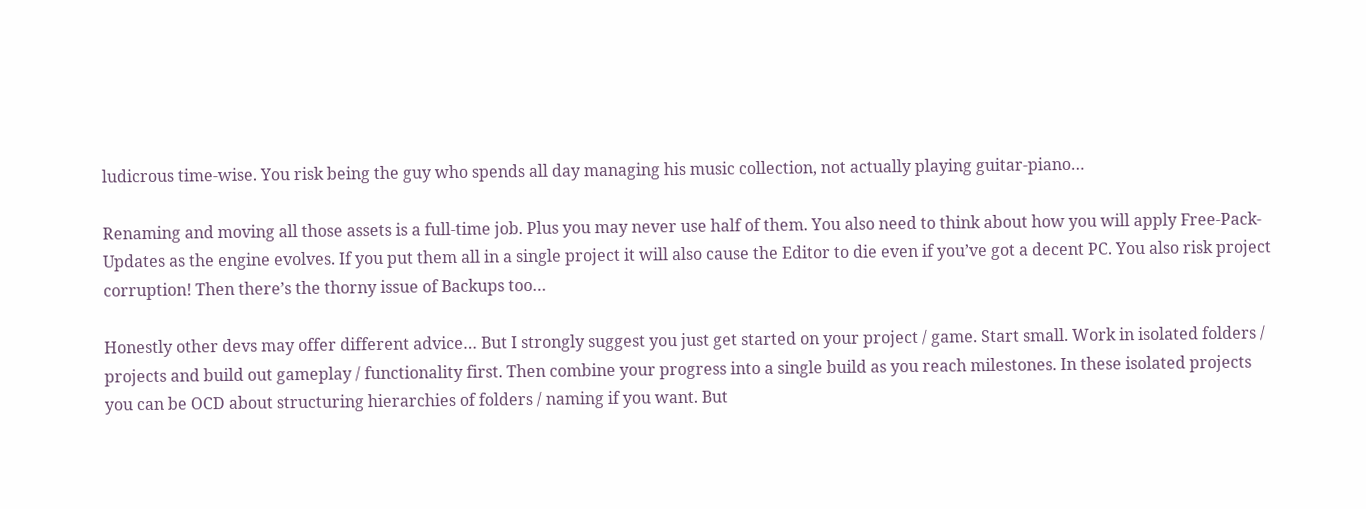ludicrous time-wise. You risk being the guy who spends all day managing his music collection, not actually playing guitar-piano…

Renaming and moving all those assets is a full-time job. Plus you may never use half of them. You also need to think about how you will apply Free-Pack-Updates as the engine evolves. If you put them all in a single project it will also cause the Editor to die even if you’ve got a decent PC. You also risk project corruption! Then there’s the thorny issue of Backups too…

Honestly other devs may offer different advice… But I strongly suggest you just get started on your project / game. Start small. Work in isolated folders / projects and build out gameplay / functionality first. Then combine your progress into a single build as you reach milestones. In these isolated projects you can be OCD about structuring hierarchies of folders / naming if you want. But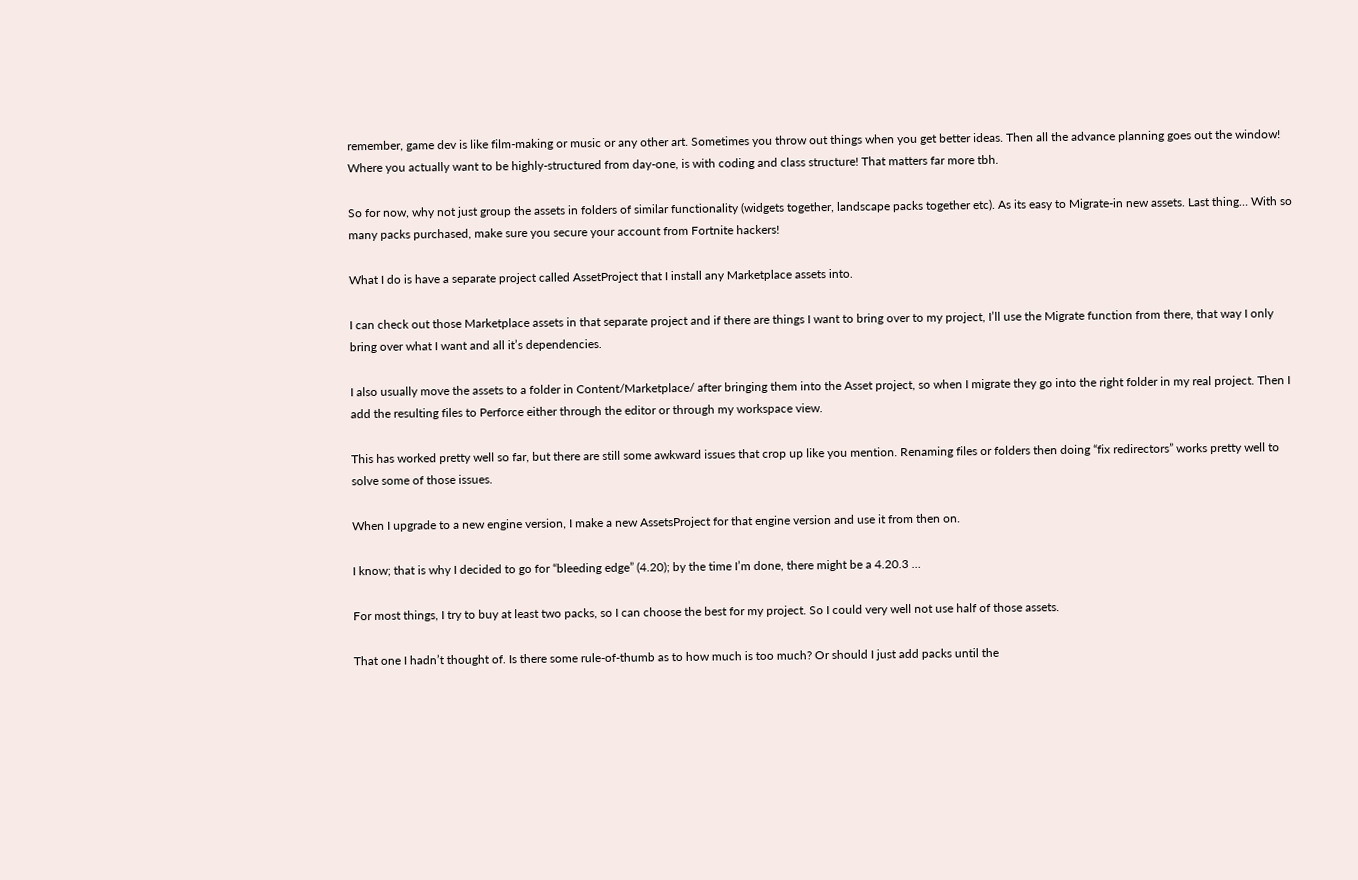remember, game dev is like film-making or music or any other art. Sometimes you throw out things when you get better ideas. Then all the advance planning goes out the window! Where you actually want to be highly-structured from day-one, is with coding and class structure! That matters far more tbh.

So for now, why not just group the assets in folders of similar functionality (widgets together, landscape packs together etc). As its easy to Migrate-in new assets. Last thing… With so many packs purchased, make sure you secure your account from Fortnite hackers!

What I do is have a separate project called AssetProject that I install any Marketplace assets into.

I can check out those Marketplace assets in that separate project and if there are things I want to bring over to my project, I’ll use the Migrate function from there, that way I only bring over what I want and all it’s dependencies.

I also usually move the assets to a folder in Content/Marketplace/ after bringing them into the Asset project, so when I migrate they go into the right folder in my real project. Then I add the resulting files to Perforce either through the editor or through my workspace view.

This has worked pretty well so far, but there are still some awkward issues that crop up like you mention. Renaming files or folders then doing “fix redirectors” works pretty well to solve some of those issues.

When I upgrade to a new engine version, I make a new AssetsProject for that engine version and use it from then on.

I know; that is why I decided to go for “bleeding edge” (4.20); by the time I’m done, there might be a 4.20.3 …

For most things, I try to buy at least two packs, so I can choose the best for my project. So I could very well not use half of those assets.

That one I hadn’t thought of. Is there some rule-of-thumb as to how much is too much? Or should I just add packs until the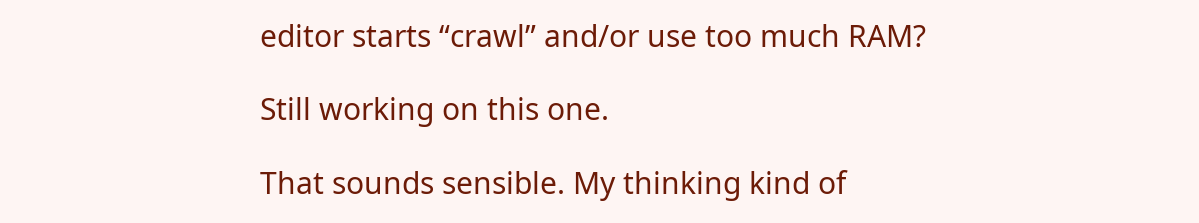editor starts “crawl” and/or use too much RAM?

Still working on this one.

That sounds sensible. My thinking kind of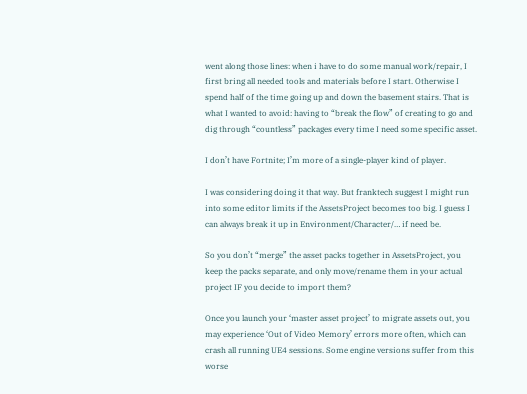went along those lines: when i have to do some manual work/repair, I first bring all needed tools and materials before I start. Otherwise I spend half of the time going up and down the basement stairs. That is what I wanted to avoid: having to “break the flow” of creating to go and dig through “countless” packages every time I need some specific asset.

I don’t have Fortnite; I’m more of a single-player kind of player.

I was considering doing it that way. But franktech suggest I might run into some editor limits if the AssetsProject becomes too big. I guess I can always break it up in Environment/Character/… if need be.

So you don’t “merge” the asset packs together in AssetsProject, you keep the packs separate, and only move/rename them in your actual project IF you decide to import them?

Once you launch your ‘master asset project’ to migrate assets out, you may experience ‘Out of Video Memory’ errors more often, which can crash all running UE4 sessions. Some engine versions suffer from this worse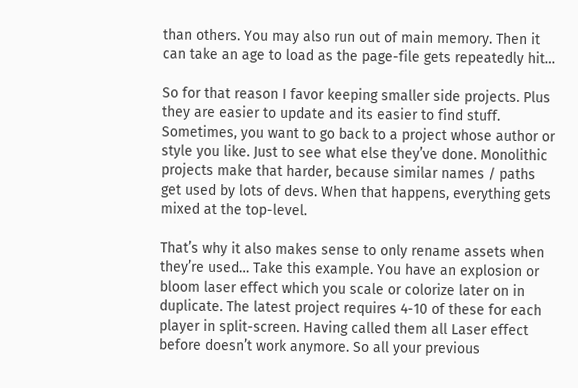than others. You may also run out of main memory. Then it can take an age to load as the page-file gets repeatedly hit…

So for that reason I favor keeping smaller side projects. Plus they are easier to update and its easier to find stuff. Sometimes, you want to go back to a project whose author or style you like. Just to see what else they’ve done. Monolithic projects make that harder, because similar names / paths get used by lots of devs. When that happens, everything gets mixed at the top-level.

That’s why it also makes sense to only rename assets when they’re used… Take this example. You have an explosion or bloom laser effect which you scale or colorize later on in duplicate. The latest project requires 4-10 of these for each player in split-screen. Having called them all Laser effect before doesn’t work anymore. So all your previous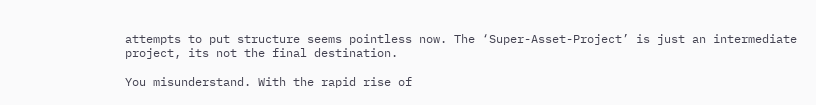attempts to put structure seems pointless now. The ‘Super-Asset-Project’ is just an intermediate project, its not the final destination.

You misunderstand. With the rapid rise of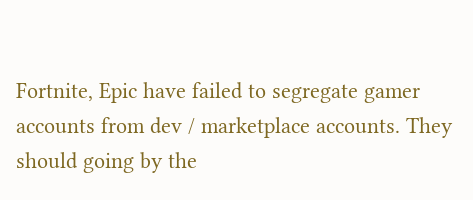Fortnite, Epic have failed to segregate gamer accounts from dev / marketplace accounts. They should going by the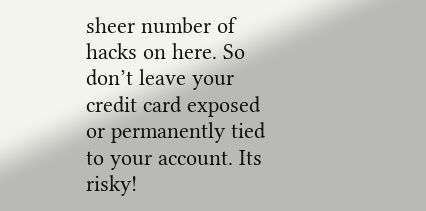sheer number of hacks on here. So don’t leave your credit card exposed or permanently tied to your account. Its risky!